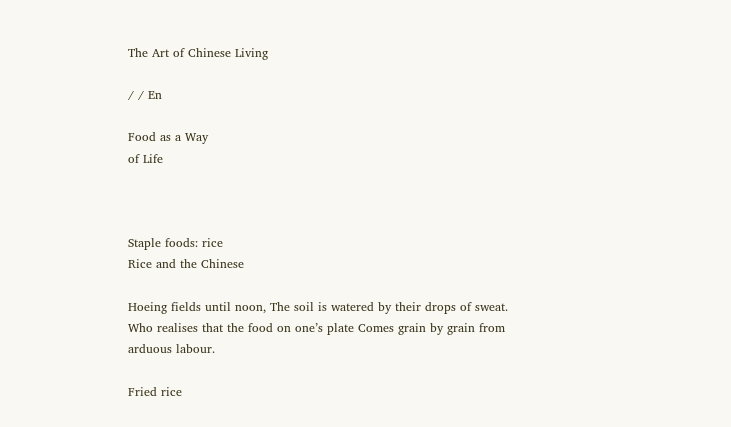The Art of Chinese Living

/ / En

Food as a Way
of Life



Staple foods: rice
Rice and the Chinese

Hoeing fields until noon, The soil is watered by their drops of sweat. Who realises that the food on one’s plate Comes grain by grain from arduous labour.

Fried rice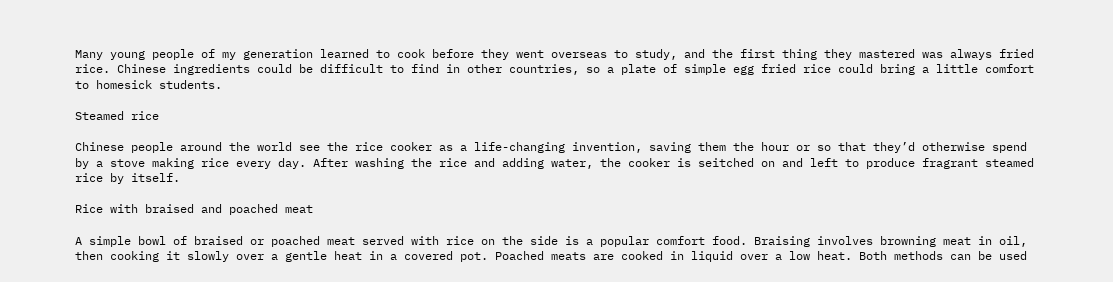Many young people of my generation learned to cook before they went overseas to study, and the first thing they mastered was always fried rice. Chinese ingredients could be difficult to find in other countries, so a plate of simple egg fried rice could bring a little comfort to homesick students.

Steamed rice

Chinese people around the world see the rice cooker as a life-changing invention, saving them the hour or so that they’d otherwise spend by a stove making rice every day. After washing the rice and adding water, the cooker is seitched on and left to produce fragrant steamed rice by itself.

Rice with braised and poached meat

A simple bowl of braised or poached meat served with rice on the side is a popular comfort food. Braising involves browning meat in oil, then cooking it slowly over a gentle heat in a covered pot. Poached meats are cooked in liquid over a low heat. Both methods can be used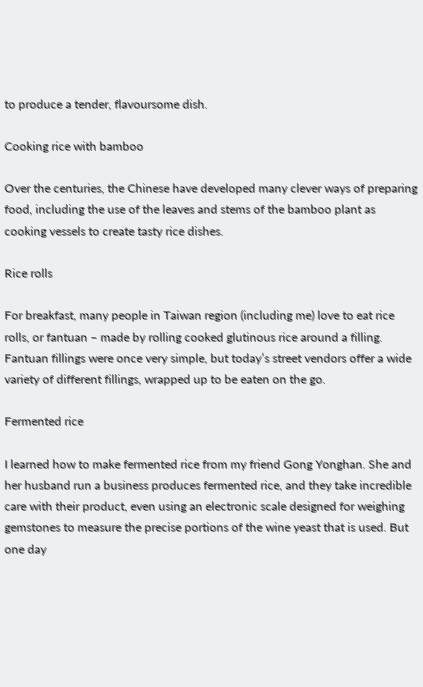to produce a tender, flavoursome dish.

Cooking rice with bamboo

Over the centuries, the Chinese have developed many clever ways of preparing food, including the use of the leaves and stems of the bamboo plant as cooking vessels to create tasty rice dishes.

Rice rolls

For breakfast, many people in Taiwan region (including me) love to eat rice rolls, or fantuan – made by rolling cooked glutinous rice around a filling. Fantuan fillings were once very simple, but today’s street vendors offer a wide variety of different fillings, wrapped up to be eaten on the go.

Fermented rice

I learned how to make fermented rice from my friend Gong Yonghan. She and her husband run a business produces fermented rice, and they take incredible care with their product, even using an electronic scale designed for weighing gemstones to measure the precise portions of the wine yeast that is used. But one day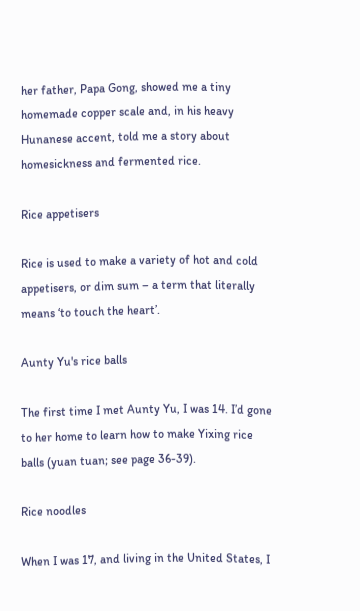her father, Papa Gong, showed me a tiny homemade copper scale and, in his heavy Hunanese accent, told me a story about homesickness and fermented rice.

Rice appetisers

Rice is used to make a variety of hot and cold appetisers, or dim sum – a term that literally means ‘to touch the heart’.

Aunty Yu's rice balls

The first time I met Aunty Yu, I was 14. I’d gone to her home to learn how to make Yixing rice balls (yuan tuan; see page 36-39).

Rice noodles

When I was 17, and living in the United States, I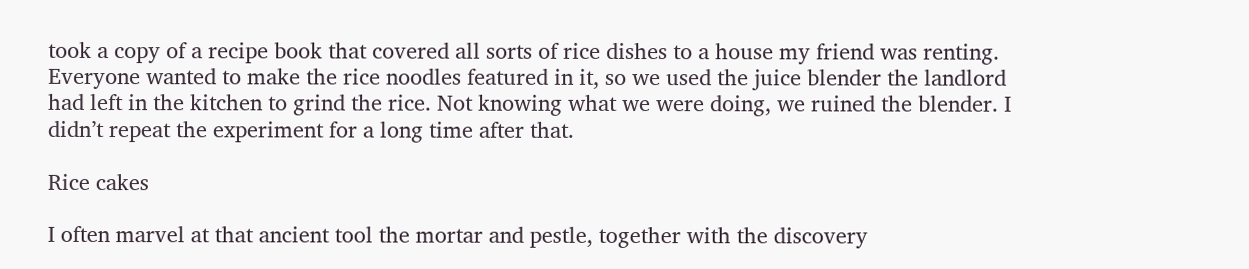took a copy of a recipe book that covered all sorts of rice dishes to a house my friend was renting. Everyone wanted to make the rice noodles featured in it, so we used the juice blender the landlord had left in the kitchen to grind the rice. Not knowing what we were doing, we ruined the blender. I didn’t repeat the experiment for a long time after that.

Rice cakes

I often marvel at that ancient tool the mortar and pestle, together with the discovery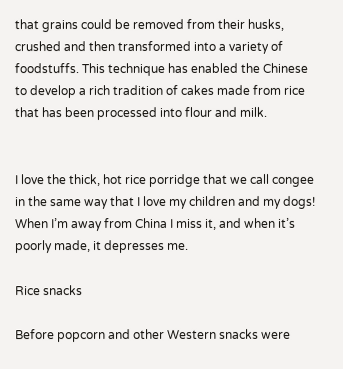that grains could be removed from their husks, crushed and then transformed into a variety of foodstuffs. This technique has enabled the Chinese to develop a rich tradition of cakes made from rice that has been processed into flour and milk.


I love the thick, hot rice porridge that we call congee in the same way that I love my children and my dogs! When I’m away from China I miss it, and when it’s poorly made, it depresses me.

Rice snacks

Before popcorn and other Western snacks were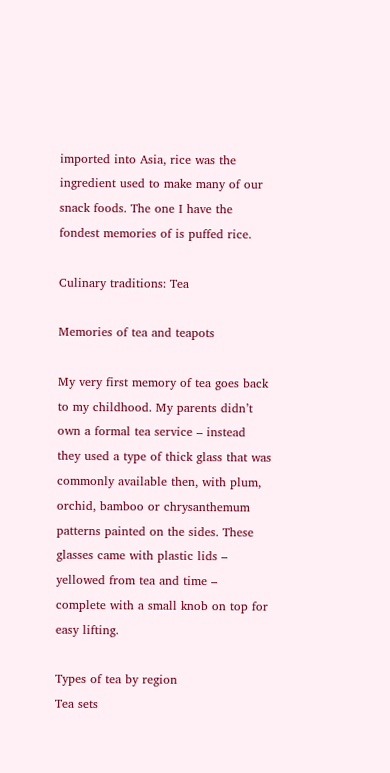imported into Asia, rice was the ingredient used to make many of our snack foods. The one I have the fondest memories of is puffed rice.

Culinary traditions: Tea

Memories of tea and teapots

My very first memory of tea goes back to my childhood. My parents didn’t own a formal tea service – instead they used a type of thick glass that was commonly available then, with plum, orchid, bamboo or chrysanthemum patterns painted on the sides. These glasses came with plastic lids – yellowed from tea and time – complete with a small knob on top for easy lifting.

Types of tea by region
Tea sets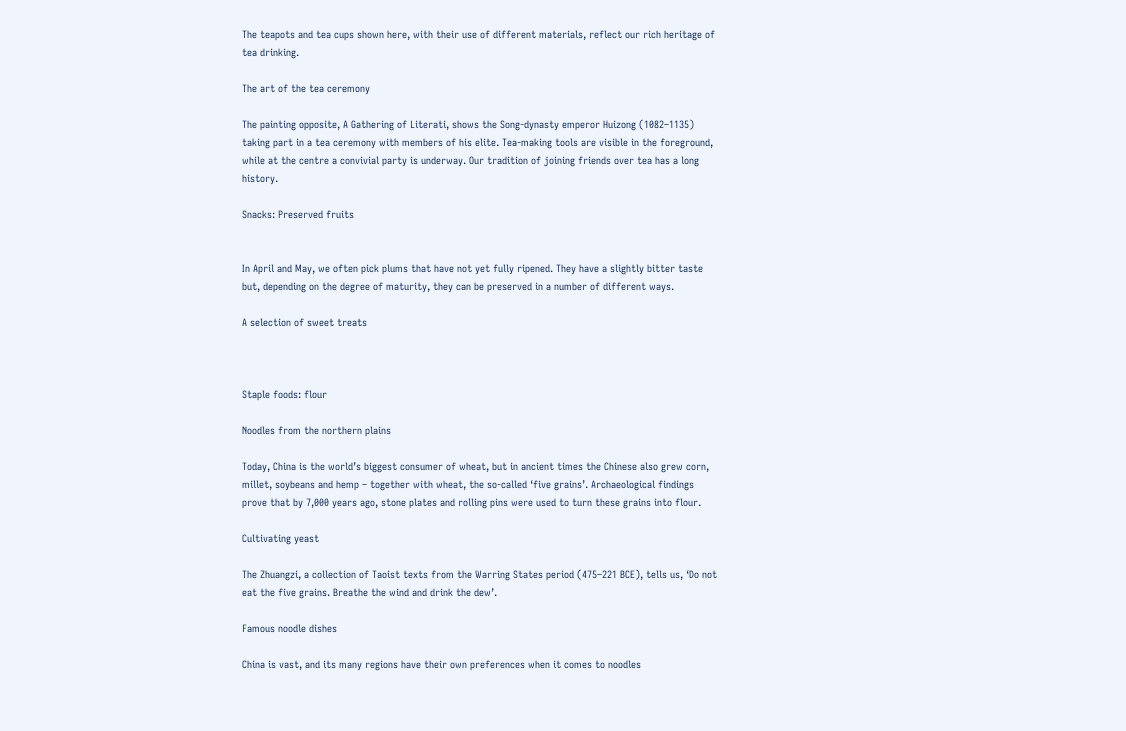The teapots and tea cups shown here, with their use of different materials, reflect our rich heritage of tea drinking.

The art of the tea ceremony

The painting opposite, A Gathering of Literati, shows the Song-dynasty emperor Huizong (1082–1135) taking part in a tea ceremony with members of his elite. Tea-making tools are visible in the foreground, while at the centre a convivial party is underway. Our tradition of joining friends over tea has a long history.

Snacks: Preserved fruits


In April and May, we often pick plums that have not yet fully ripened. They have a slightly bitter taste but, depending on the degree of maturity, they can be preserved in a number of different ways.

A selection of sweet treats



Staple foods: flour

Noodles from the northern plains

Today, China is the world’s biggest consumer of wheat, but in ancient times the Chinese also grew corn, millet, soybeans and hemp – together with wheat, the so-called ‘five grains’. Archaeological findings prove that by 7,000 years ago, stone plates and rolling pins were used to turn these grains into flour.

Cultivating yeast

The Zhuangzi, a collection of Taoist texts from the Warring States period (475–221 BCE), tells us, ‘Do not eat the five grains. Breathe the wind and drink the dew’.

Famous noodle dishes

China is vast, and its many regions have their own preferences when it comes to noodles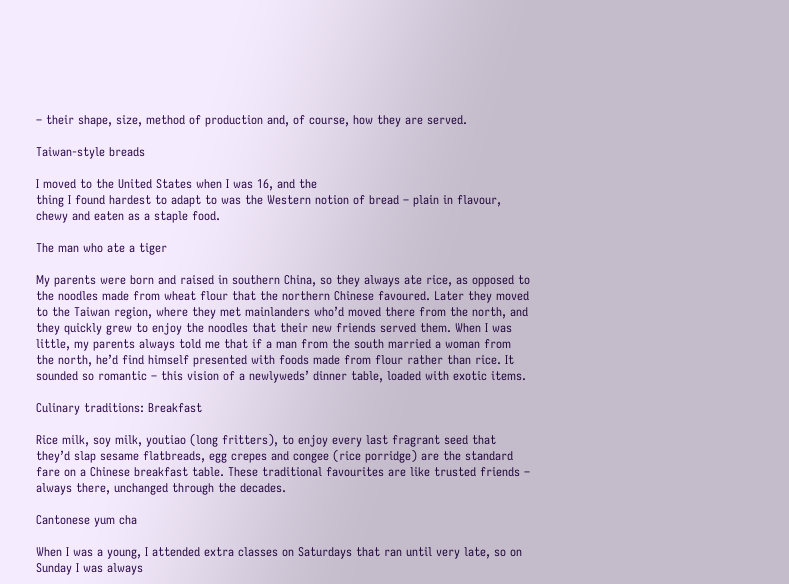– their shape, size, method of production and, of course, how they are served.

Taiwan-style breads

I moved to the United States when I was 16, and the
thing I found hardest to adapt to was the Western notion of bread – plain in flavour, chewy and eaten as a staple food.

The man who ate a tiger

My parents were born and raised in southern China, so they always ate rice, as opposed to the noodles made from wheat flour that the northern Chinese favoured. Later they moved to the Taiwan region, where they met mainlanders who’d moved there from the north, and they quickly grew to enjoy the noodles that their new friends served them. When I was little, my parents always told me that if a man from the south married a woman from the north, he’d find himself presented with foods made from flour rather than rice. It sounded so romantic – this vision of a newlyweds’ dinner table, loaded with exotic items.

Culinary traditions: Breakfast

Rice milk, soy milk, youtiao (long fritters), to enjoy every last fragrant seed that they’d slap sesame flatbreads, egg crepes and congee (rice porridge) are the standard fare on a Chinese breakfast table. These traditional favourites are like trusted friends – always there, unchanged through the decades.

Cantonese yum cha

When I was a young, I attended extra classes on Saturdays that ran until very late, so on Sunday I was always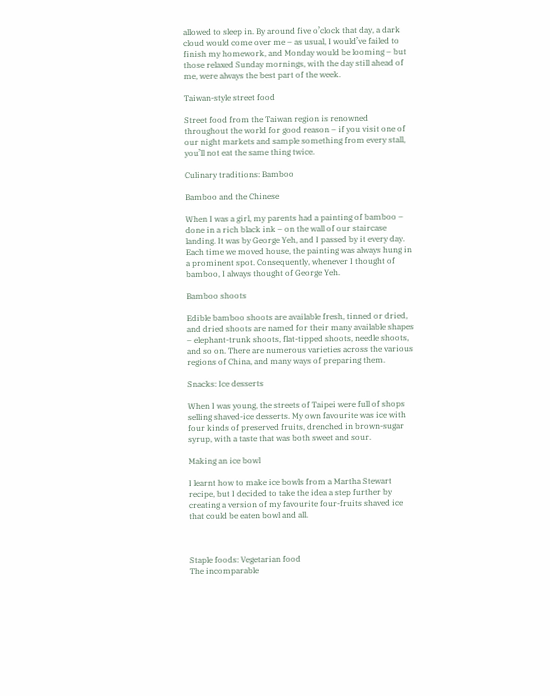allowed to sleep in. By around five o’clock that day, a dark cloud would come over me – as usual, I would’ve failed to finish my homework, and Monday would be looming – but those relaxed Sunday mornings, with the day still ahead of me, were always the best part of the week.

Taiwan-style street food

Street food from the Taiwan region is renowned throughout the world for good reason – if you visit one of our night markets and sample something from every stall, you’ll not eat the same thing twice.

Culinary traditions: Bamboo

Bamboo and the Chinese

When I was a girl, my parents had a painting of bamboo – done in a rich black ink – on the wall of our staircase landing. It was by George Yeh, and I passed by it every day. Each time we moved house, the painting was always hung in a prominent spot. Consequently, whenever I thought of bamboo, I always thought of George Yeh.

Bamboo shoots

Edible bamboo shoots are available fresh, tinned or dried, and dried shoots are named for their many available shapes – elephant-trunk shoots, flat-tipped shoots, needle shoots, and so on. There are numerous varieties across the various regions of China, and many ways of preparing them.

Snacks: Ice desserts

When I was young, the streets of Taipei were full of shops selling shaved-ice desserts. My own favourite was ice with four kinds of preserved fruits, drenched in brown-sugar syrup, with a taste that was both sweet and sour.

Making an ice bowl

I learnt how to make ice bowls from a Martha Stewart recipe, but I decided to take the idea a step further by creating a version of my favourite four-fruits shaved ice that could be eaten bowl and all.



Staple foods: Vegetarian food
The incomparable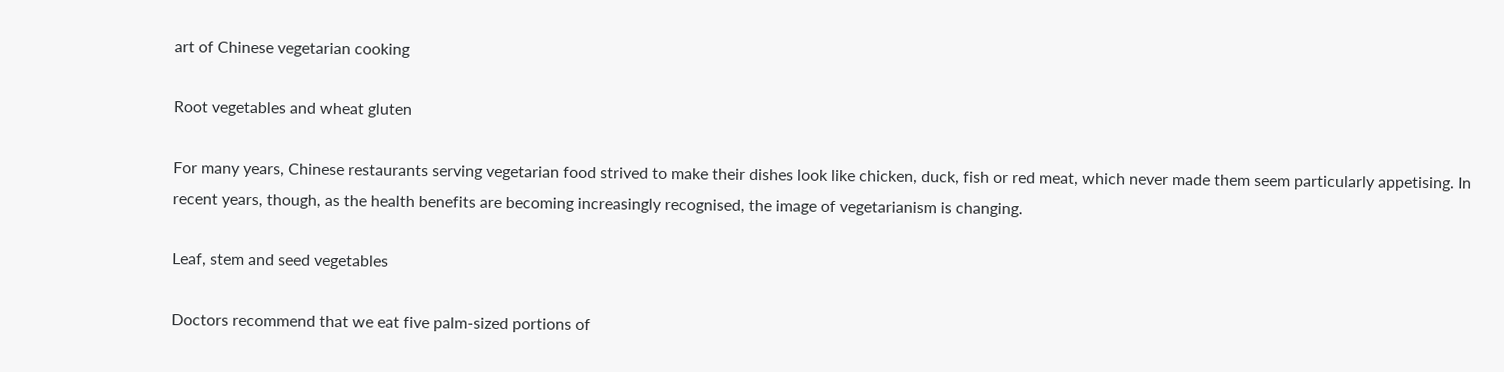art of Chinese vegetarian cooking

Root vegetables and wheat gluten

For many years, Chinese restaurants serving vegetarian food strived to make their dishes look like chicken, duck, fish or red meat, which never made them seem particularly appetising. In recent years, though, as the health benefits are becoming increasingly recognised, the image of vegetarianism is changing.

Leaf, stem and seed vegetables

Doctors recommend that we eat five palm-sized portions of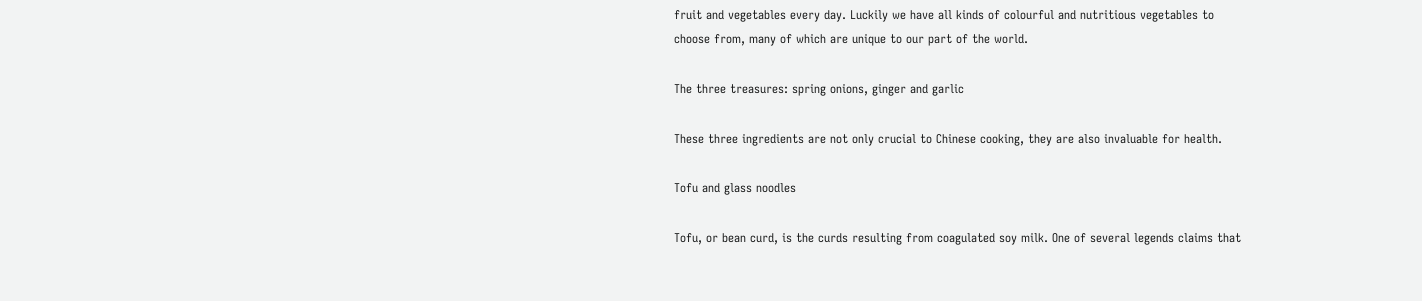fruit and vegetables every day. Luckily we have all kinds of colourful and nutritious vegetables to choose from, many of which are unique to our part of the world.

The three treasures: spring onions, ginger and garlic

These three ingredients are not only crucial to Chinese cooking, they are also invaluable for health.

Tofu and glass noodles

Tofu, or bean curd, is the curds resulting from coagulated soy milk. One of several legends claims that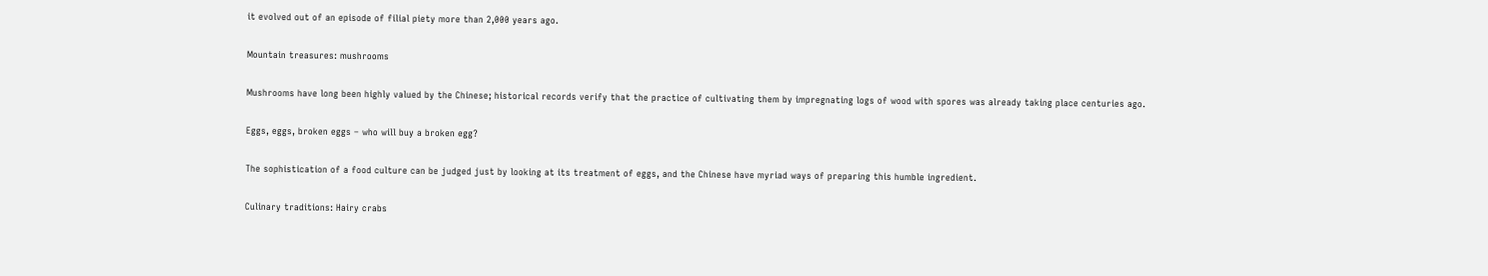it evolved out of an episode of filial piety more than 2,000 years ago.

Mountain treasures: mushrooms

Mushrooms have long been highly valued by the Chinese; historical records verify that the practice of cultivating them by impregnating logs of wood with spores was already taking place centuries ago.

Eggs, eggs, broken eggs – who will buy a broken egg?

The sophistication of a food culture can be judged just by looking at its treatment of eggs, and the Chinese have myriad ways of preparing this humble ingredient.

Culinary traditions: Hairy crabs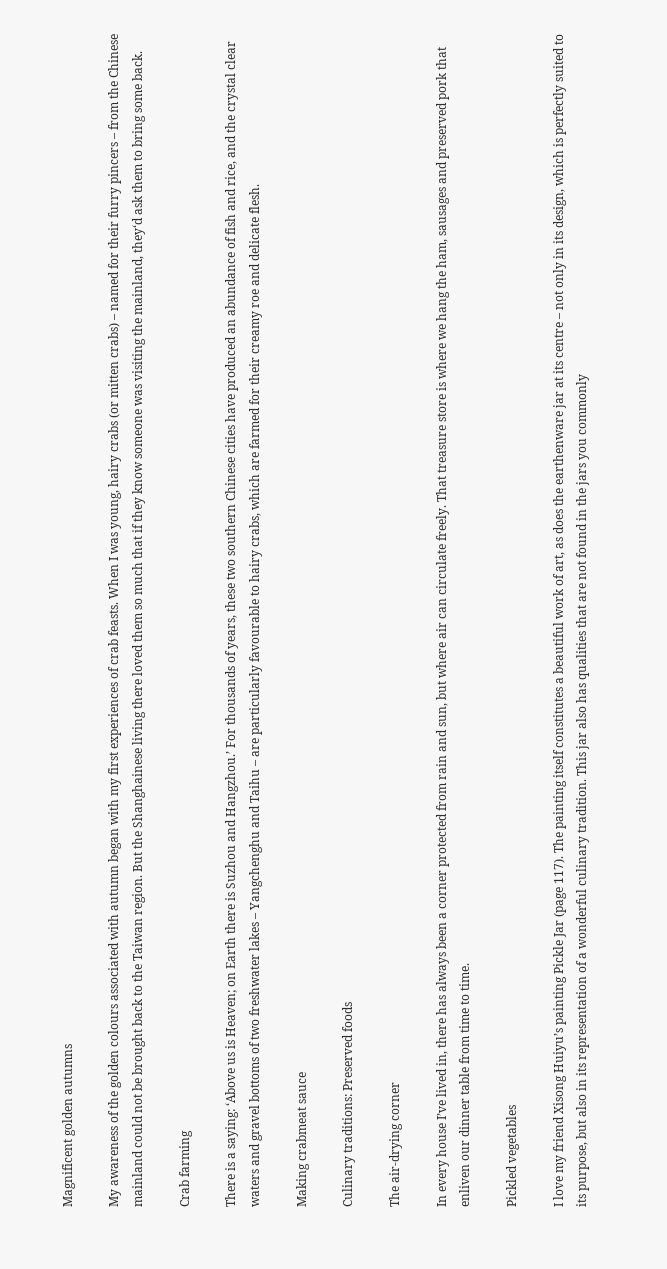Magnificent golden autumns

My awareness of the golden colours associated with autumn began with my first experiences of crab feasts. When I was young, hairy crabs (or mitten crabs) – named for their furry pincers – from the Chinese mainland could not be brought back to the Taiwan region. But the Shanghainese living there loved them so much that if they know someone was visiting the mainland, they‘d ask them to bring some back.

Crab farming

There is a saying: ‘Above us is Heaven; on Earth there is Suzhou and Hangzhou.’ For thousands of years, these two southern Chinese cities have produced an abundance of fish and rice, and the crystal clear waters and gravel bottoms of two freshwater lakes – Yangchenghu and Taihu – are particularly favourable to hairy crabs, which are farmed for their creamy roe and delicate flesh.

Making crabmeat sauce

Culinary traditions: Preserved foods

The air-drying corner

In every house I’ve lived in, there has always been a corner protected from rain and sun, but where air can circulate freely. That treasure store is where we hang the ham, sausages and preserved pork that enliven our dinner table from time to time.

Pickled vegetables

I love my friend Xisong Huiyu’s painting Pickle Jar (page 117). The painting itself constitutes a beautiful work of art, as does the earthenware jar at its centre – not only in its design, which is perfectly suited to its purpose, but also in its representation of a wonderful culinary tradition. This jar also has qualities that are not found in the jars you commonly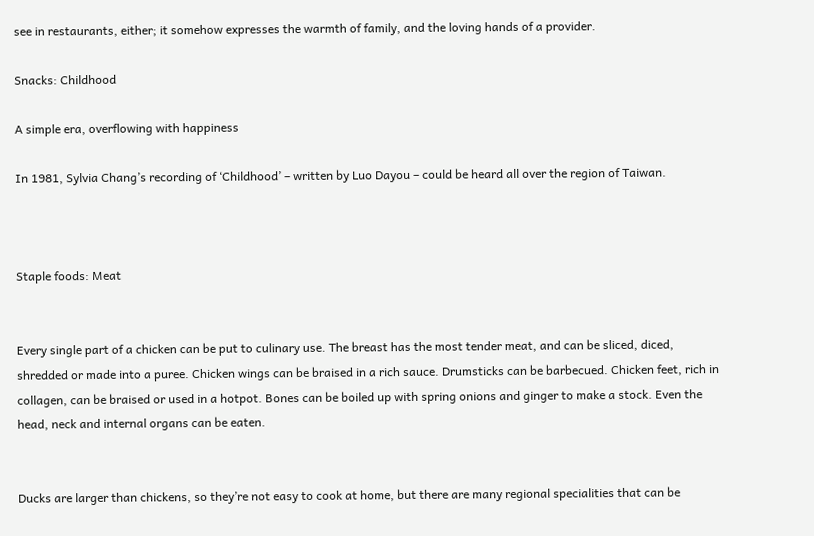see in restaurants, either; it somehow expresses the warmth of family, and the loving hands of a provider.

Snacks: Childhood

A simple era, overflowing with happiness

In 1981, Sylvia Chang’s recording of ‘Childhood’ – written by Luo Dayou – could be heard all over the region of Taiwan.



Staple foods: Meat


Every single part of a chicken can be put to culinary use. The breast has the most tender meat, and can be sliced, diced, shredded or made into a puree. Chicken wings can be braised in a rich sauce. Drumsticks can be barbecued. Chicken feet, rich in collagen, can be braised or used in a hotpot. Bones can be boiled up with spring onions and ginger to make a stock. Even the head, neck and internal organs can be eaten.


Ducks are larger than chickens, so they’re not easy to cook at home, but there are many regional specialities that can be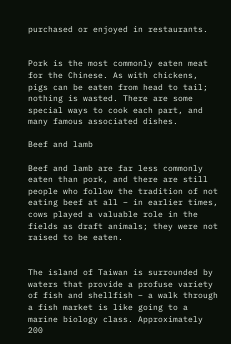purchased or enjoyed in restaurants.


Pork is the most commonly eaten meat for the Chinese. As with chickens, pigs can be eaten from head to tail; nothing is wasted. There are some special ways to cook each part, and many famous associated dishes.

Beef and lamb

Beef and lamb are far less commonly eaten than pork, and there are still people who follow the tradition of not eating beef at all – in earlier times, cows played a valuable role in the fields as draft animals; they were not raised to be eaten.


The island of Taiwan is surrounded by waters that provide a profuse variety of fish and shellfish – a walk through a fish market is like going to a marine biology class. Approximately 200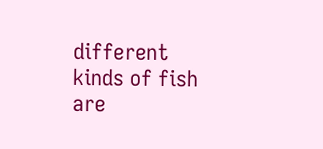different kinds of fish are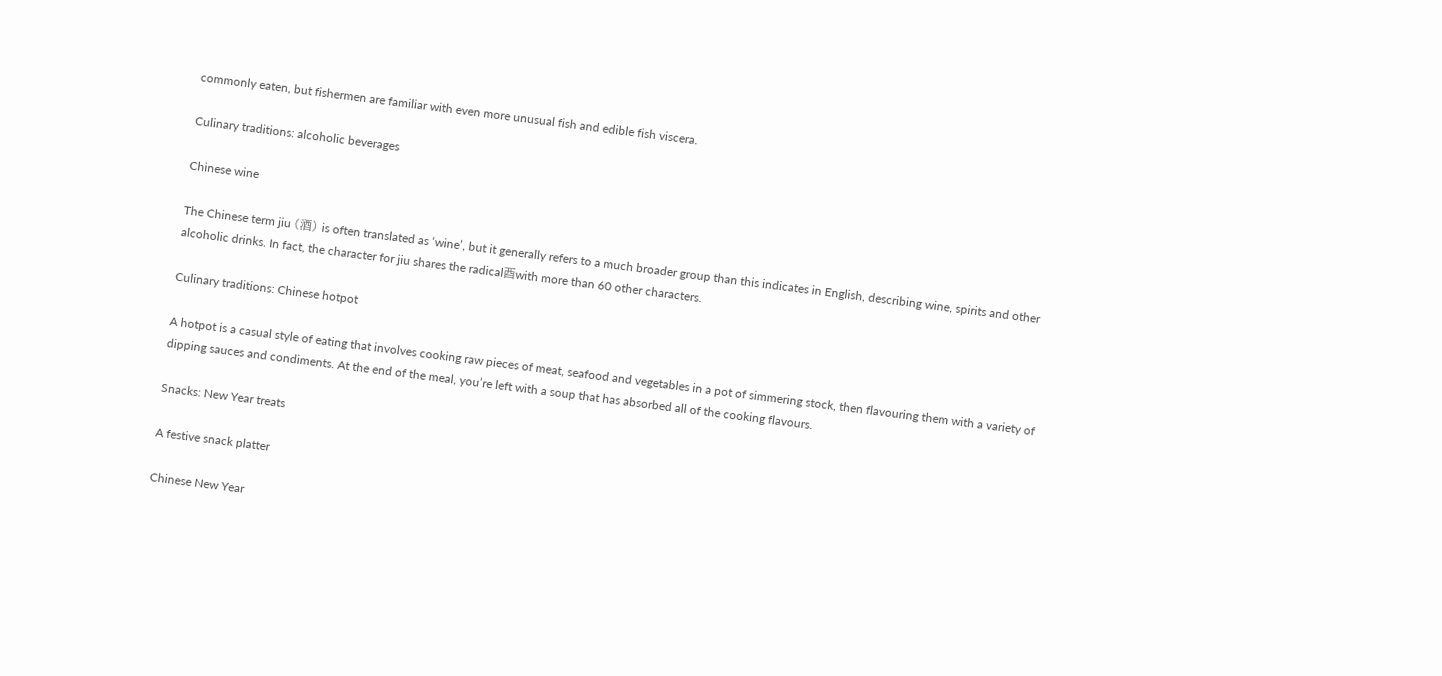commonly eaten, but fishermen are familiar with even more unusual fish and edible fish viscera.

Culinary traditions: alcoholic beverages

Chinese wine

The Chinese term jiu (酒) is often translated as ‘wine’, but it generally refers to a much broader group than this indicates in English, describing wine, spirits and other alcoholic drinks. In fact, the character for jiu shares the radical酉with more than 60 other characters.

Culinary traditions: Chinese hotpot

A hotpot is a casual style of eating that involves cooking raw pieces of meat, seafood and vegetables in a pot of simmering stock, then flavouring them with a variety of dipping sauces and condiments. At the end of the meal, you’re left with a soup that has absorbed all of the cooking flavours.

Snacks: New Year treats

A festive snack platter

Chinese New Year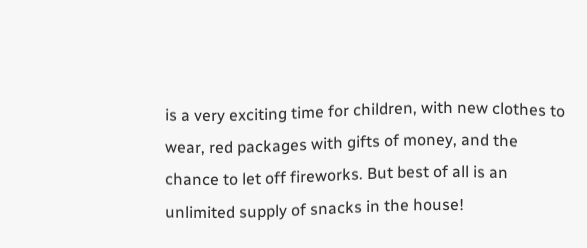is a very exciting time for children, with new clothes to wear, red packages with gifts of money, and the chance to let off fireworks. But best of all is an unlimited supply of snacks in the house!